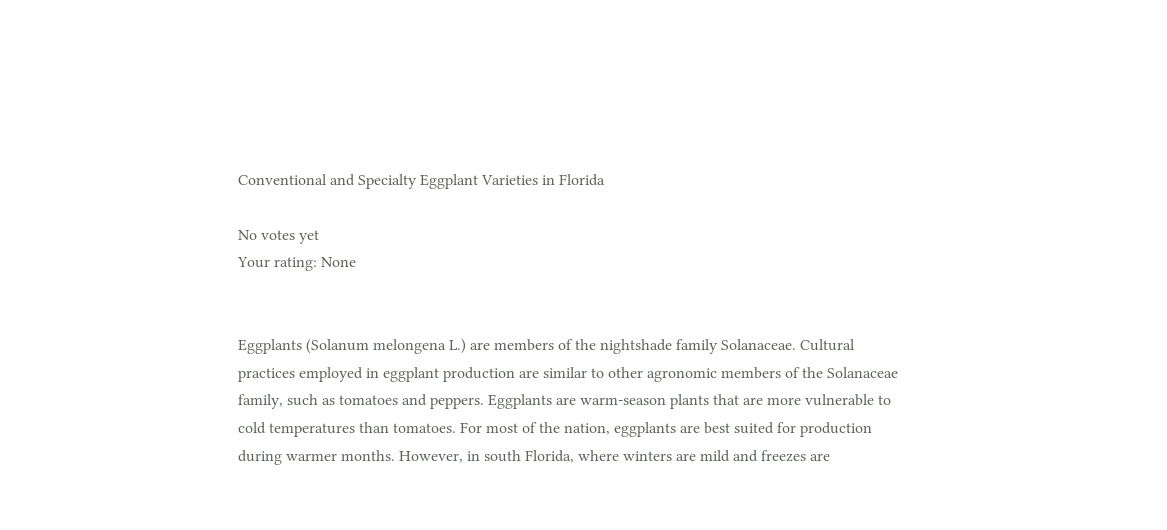Conventional and Specialty Eggplant Varieties in Florida

No votes yet
Your rating: None


Eggplants (Solanum melongena L.) are members of the nightshade family Solanaceae. Cultural practices employed in eggplant production are similar to other agronomic members of the Solanaceae family, such as tomatoes and peppers. Eggplants are warm-season plants that are more vulnerable to cold temperatures than tomatoes. For most of the nation, eggplants are best suited for production during warmer months. However, in south Florida, where winters are mild and freezes are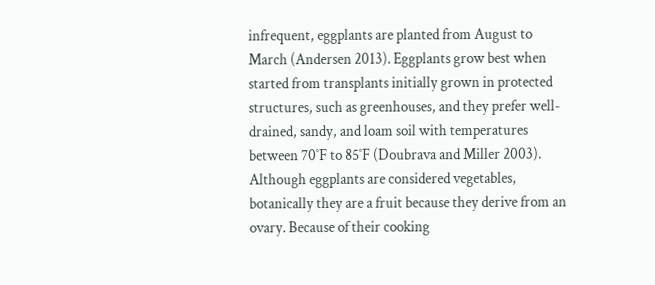infrequent, eggplants are planted from August to March (Andersen 2013). Eggplants grow best when started from transplants initially grown in protected structures, such as greenhouses, and they prefer well-drained, sandy, and loam soil with temperatures between 70˚F to 85˚F (Doubrava and Miller 2003). Although eggplants are considered vegetables, botanically they are a fruit because they derive from an ovary. Because of their cooking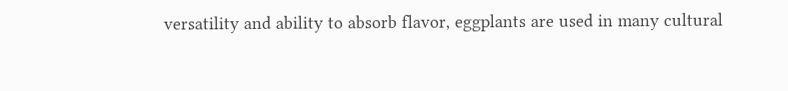versatility and ability to absorb flavor, eggplants are used in many cultural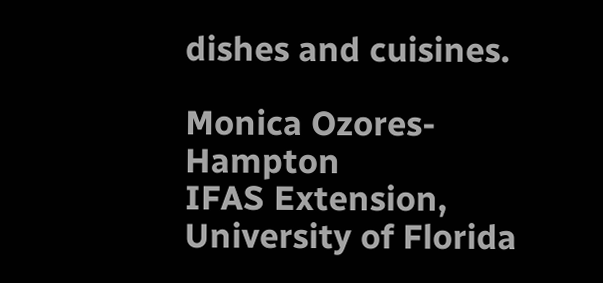dishes and cuisines.

Monica Ozores-Hampton
IFAS Extension, University of Florida